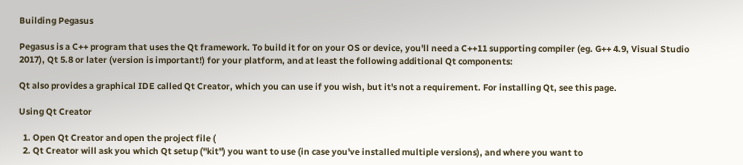Building Pegasus

Pegasus is a C++ program that uses the Qt framework. To build it for on your OS or device, you'll need a C++11 supporting compiler (eg. G++ 4.9, Visual Studio 2017), Qt 5.8 or later (version is important!) for your platform, and at least the following additional Qt components:

Qt also provides a graphical IDE called Qt Creator, which you can use if you wish, but it's not a requirement. For installing Qt, see this page.

Using Qt Creator

  1. Open Qt Creator and open the project file (
  2. Qt Creator will ask you which Qt setup ("kit") you want to use (in case you've installed multiple versions), and where you want to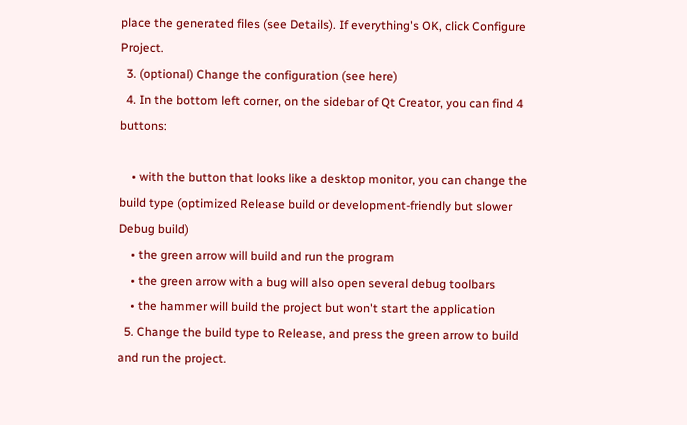place the generated files (see Details). If everything's OK, click Configure Project.
  3. (optional) Change the configuration (see here)
  4. In the bottom left corner, on the sidebar of Qt Creator, you can find 4 buttons:

    • with the button that looks like a desktop monitor, you can change the build type (optimized Release build or development-friendly but slower Debug build)
    • the green arrow will build and run the program
    • the green arrow with a bug will also open several debug toolbars
    • the hammer will build the project but won't start the application
  5. Change the build type to Release, and press the green arrow to build and run the project.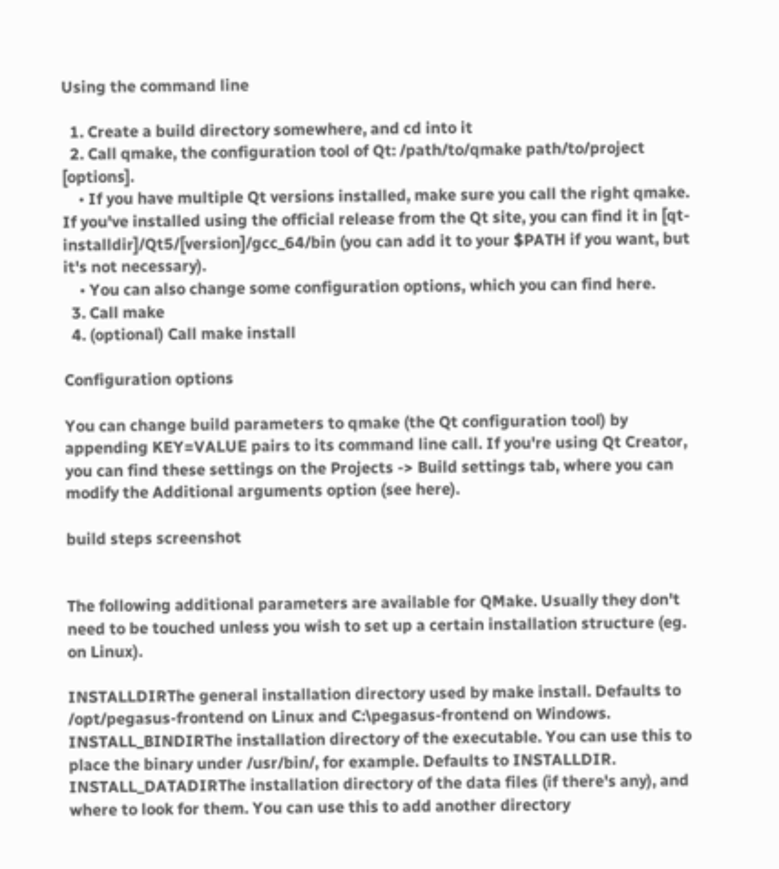Using the command line

  1. Create a build directory somewhere, and cd into it
  2. Call qmake, the configuration tool of Qt: /path/to/qmake path/to/project [options].
    • If you have multiple Qt versions installed, make sure you call the right qmake. If you've installed using the official release from the Qt site, you can find it in [qt-installdir]/Qt5/[version]/gcc_64/bin (you can add it to your $PATH if you want, but it's not necessary).
    • You can also change some configuration options, which you can find here.
  3. Call make
  4. (optional) Call make install

Configuration options

You can change build parameters to qmake (the Qt configuration tool) by appending KEY=VALUE pairs to its command line call. If you're using Qt Creator, you can find these settings on the Projects -> Build settings tab, where you can modify the Additional arguments option (see here).

build steps screenshot


The following additional parameters are available for QMake. Usually they don't need to be touched unless you wish to set up a certain installation structure (eg. on Linux).

INSTALLDIRThe general installation directory used by make install. Defaults to /opt/pegasus-frontend on Linux and C:\pegasus-frontend on Windows.
INSTALL_BINDIRThe installation directory of the executable. You can use this to place the binary under /usr/bin/, for example. Defaults to INSTALLDIR.
INSTALL_DATADIRThe installation directory of the data files (if there's any), and where to look for them. You can use this to add another directory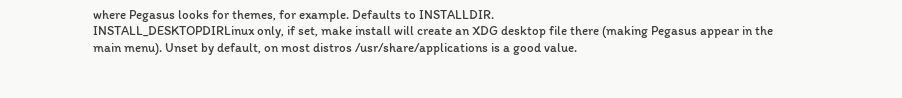where Pegasus looks for themes, for example. Defaults to INSTALLDIR.
INSTALL_DESKTOPDIRLinux only, if set, make install will create an XDG desktop file there (making Pegasus appear in the main menu). Unset by default, on most distros /usr/share/applications is a good value.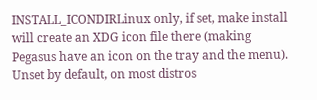INSTALL_ICONDIRLinux only, if set, make install will create an XDG icon file there (making Pegasus have an icon on the tray and the menu). Unset by default, on most distros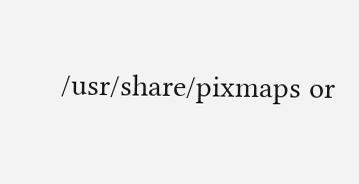/usr/share/pixmaps or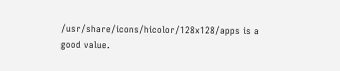/usr/share/icons/hicolor/128x128/apps is a good value.